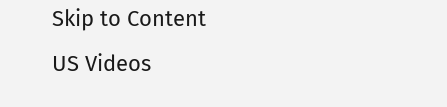Skip to Content
US Videos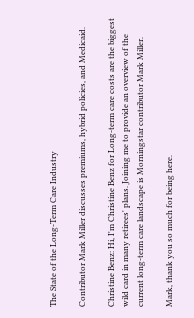The State of the Long-Term Care Industry

Contributor Mark Miller discusses premiums, hybrid policies, and Medicaid.

Christine Benz: Hi, I'm Christine Benz for Long-term care costs are the biggest wild card in many retirees' plans. Joining me to provide an overview of the current long-term care landscape is Morningstar contributor Mark Miller.

Mark, thank you so much for being here.